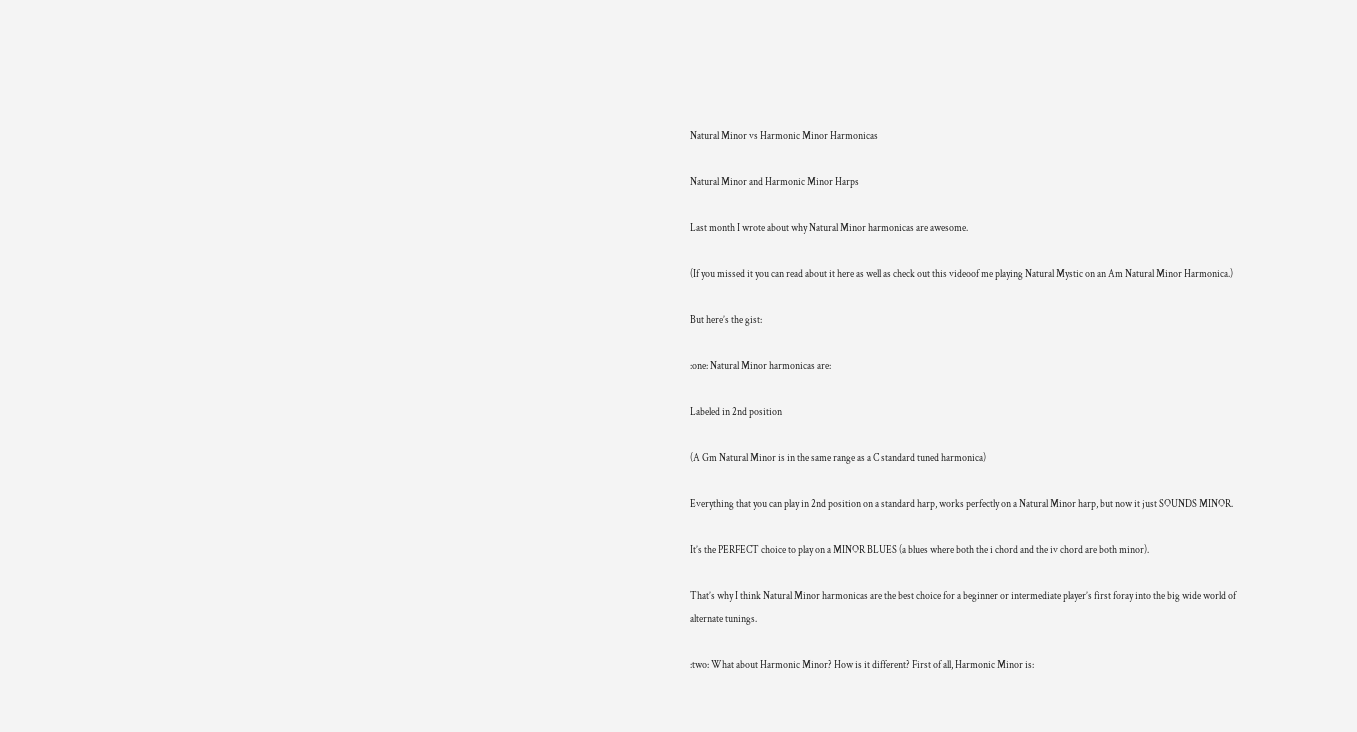Natural Minor vs Harmonic Minor Harmonicas

Natural Minor and Harmonic Minor Harps

Last month I wrote about why Natural Minor harmonicas are awesome.

(If you missed it you can read about it here as well as check out this videoof me playing Natural Mystic on an Am Natural Minor Harmonica.)

But here’s the gist:

:one: Natural Minor harmonicas are:

Labeled in 2nd position

(A Gm Natural Minor is in the same range as a C standard tuned harmonica)

Everything that you can play in 2nd position on a standard harp, works perfectly on a Natural Minor harp, but now it just SOUNDS MINOR.

It’s the PERFECT choice to play on a MINOR BLUES (a blues where both the i chord and the iv chord are both minor).

That’s why I think Natural Minor harmonicas are the best choice for a beginner or intermediate player’s first foray into the big wide world of alternate tunings.

:two: What about Harmonic Minor? How is it different? First of all, Harmonic Minor is: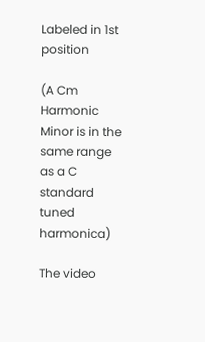Labeled in 1st position

(A Cm Harmonic Minor is in the same range as a C standard tuned harmonica)

The video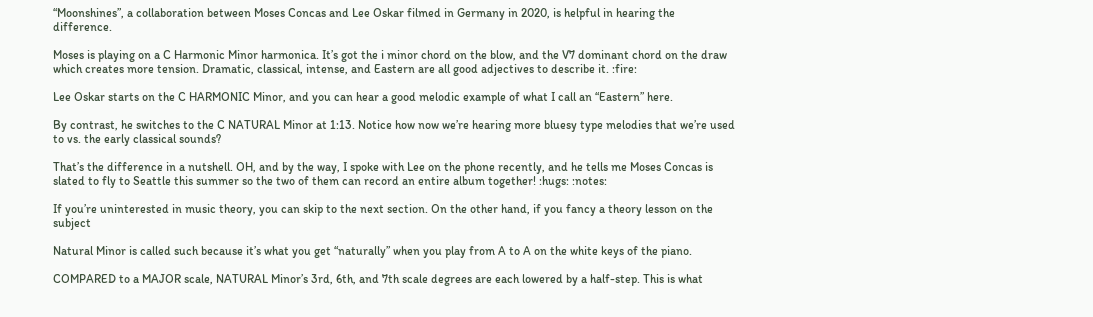“Moonshines”, a collaboration between Moses Concas and Lee Oskar filmed in Germany in 2020, is helpful in hearing the difference.

Moses is playing on a C Harmonic Minor harmonica. It’s got the i minor chord on the blow, and the V7 dominant chord on the draw which creates more tension. Dramatic, classical, intense, and Eastern are all good adjectives to describe it. :fire:

Lee Oskar starts on the C HARMONIC Minor, and you can hear a good melodic example of what I call an “Eastern” here.

By contrast, he switches to the C NATURAL Minor at 1:13. Notice how now we’re hearing more bluesy type melodies that we’re used to vs. the early classical sounds?

That’s the difference in a nutshell. OH, and by the way, I spoke with Lee on the phone recently, and he tells me Moses Concas is slated to fly to Seattle this summer so the two of them can record an entire album together! :hugs: :notes:

If you’re uninterested in music theory, you can skip to the next section. On the other hand, if you fancy a theory lesson on the subject

Natural Minor is called such because it’s what you get “naturally” when you play from A to A on the white keys of the piano.

COMPARED to a MAJOR scale, NATURAL Minor’s 3rd, 6th, and 7th scale degrees are each lowered by a half-step. This is what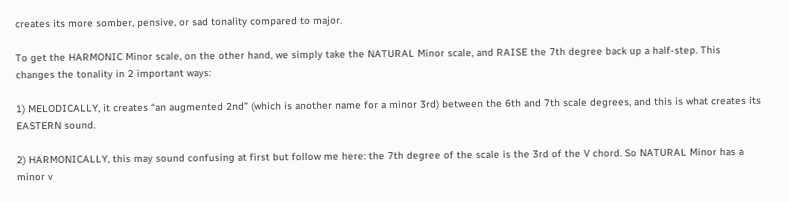creates its more somber, pensive, or sad tonality compared to major.

To get the HARMONIC Minor scale, on the other hand, we simply take the NATURAL Minor scale, and RAISE the 7th degree back up a half-step. This changes the tonality in 2 important ways:

1) MELODICALLY, it creates “an augmented 2nd” (which is another name for a minor 3rd) between the 6th and 7th scale degrees, and this is what creates its EASTERN sound.

2) HARMONICALLY, this may sound confusing at first but follow me here: the 7th degree of the scale is the 3rd of the V chord. So NATURAL Minor has a minor v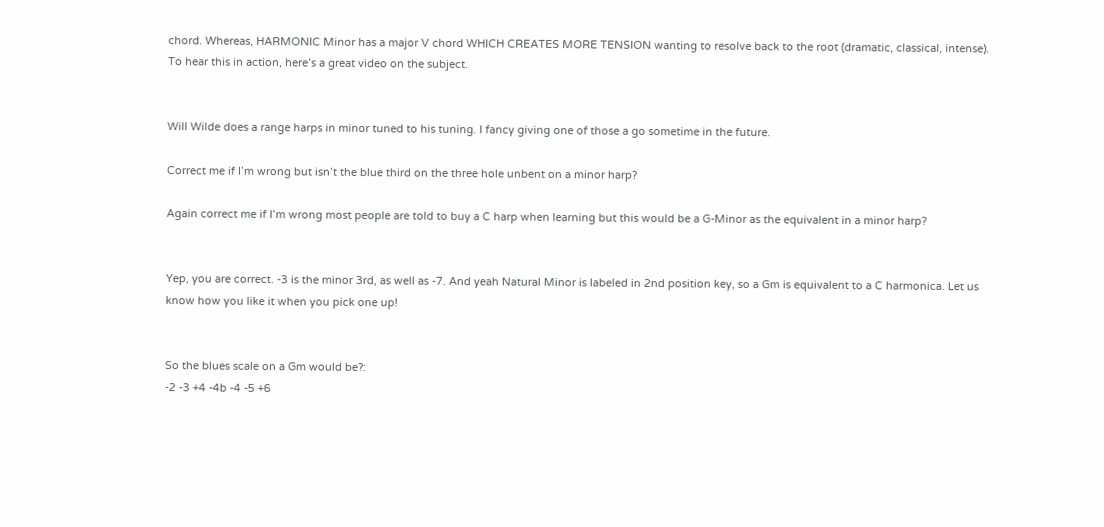chord. Whereas, HARMONIC Minor has a major V chord WHICH CREATES MORE TENSION wanting to resolve back to the root (dramatic, classical, intense). To hear this in action, here’s a great video on the subject.


Will Wilde does a range harps in minor tuned to his tuning. I fancy giving one of those a go sometime in the future.

Correct me if I’m wrong but isn’t the blue third on the three hole unbent on a minor harp?

Again correct me if I’m wrong most people are told to buy a C harp when learning but this would be a G-Minor as the equivalent in a minor harp?


Yep, you are correct. -3 is the minor 3rd, as well as -7. And yeah Natural Minor is labeled in 2nd position key, so a Gm is equivalent to a C harmonica. Let us know how you like it when you pick one up!


So the blues scale on a Gm would be?:
-2 -3 +4 -4b -4 -5 +6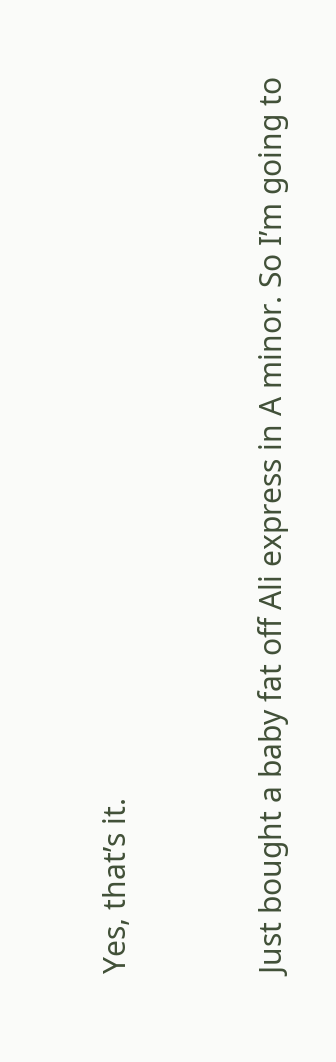Yes, that’s it.


Just bought a baby fat off Ali express in A minor. So I’m going to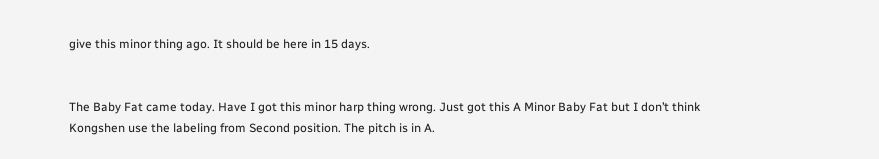give this minor thing ago. It should be here in 15 days.


The Baby Fat came today. Have I got this minor harp thing wrong. Just got this A Minor Baby Fat but I don’t think Kongshen use the labeling from Second position. The pitch is in A.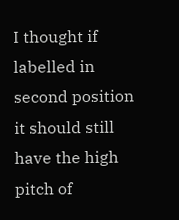I thought if labelled in second position it should still have the high pitch of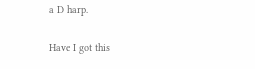a D harp.

Have I got this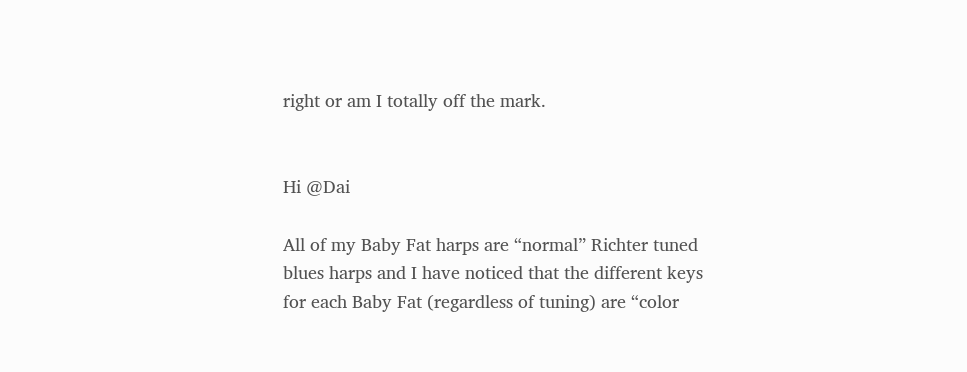right or am I totally off the mark.


Hi @Dai

All of my Baby Fat harps are “normal” Richter tuned blues harps and I have noticed that the different keys for each Baby Fat (regardless of tuning) are “color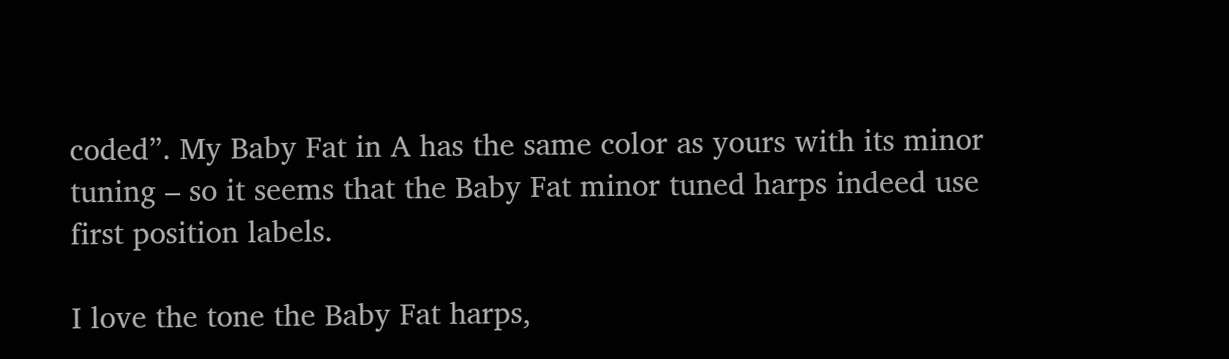coded”. My Baby Fat in A has the same color as yours with its minor tuning – so it seems that the Baby Fat minor tuned harps indeed use first position labels.

I love the tone the Baby Fat harps,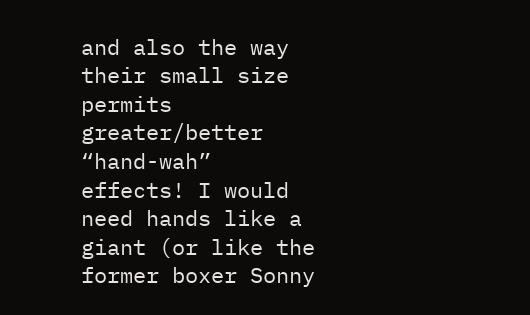and also the way their small size permits greater/better “hand-wah” effects! I would need hands like a giant (or like the former boxer Sonny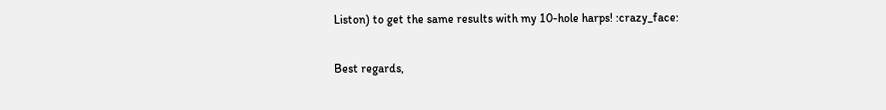Liston) to get the same results with my 10-hole harps! :crazy_face:

Best regards,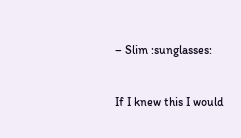– Slim :sunglasses:


If I knew this I would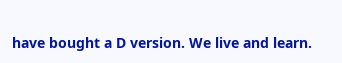have bought a D version. We live and learn.